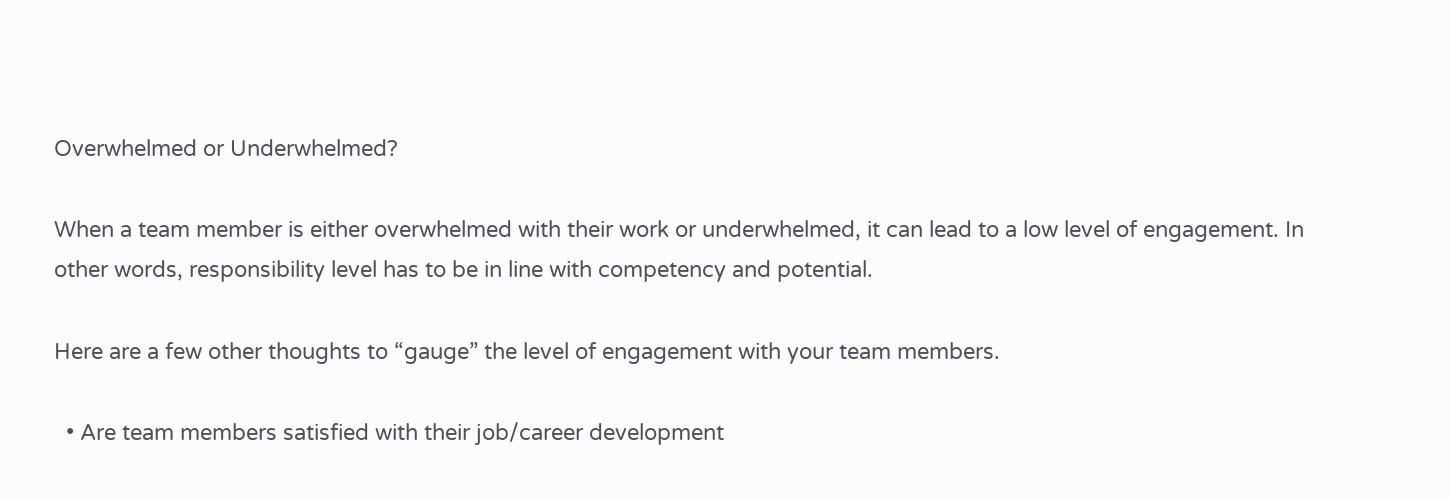Overwhelmed or Underwhelmed?

When a team member is either overwhelmed with their work or underwhelmed, it can lead to a low level of engagement. In other words, responsibility level has to be in line with competency and potential.

Here are a few other thoughts to “gauge” the level of engagement with your team members.

  • Are team members satisfied with their job/career development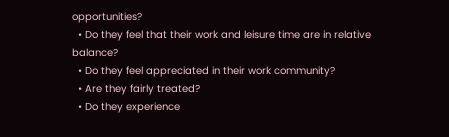opportunities?
  • Do they feel that their work and leisure time are in relative balance?
  • Do they feel appreciated in their work community?
  • Are they fairly treated?
  • Do they experience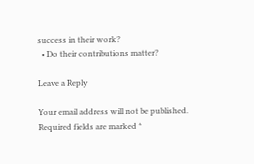success in their work?
  • Do their contributions matter?

Leave a Reply

Your email address will not be published. Required fields are marked *